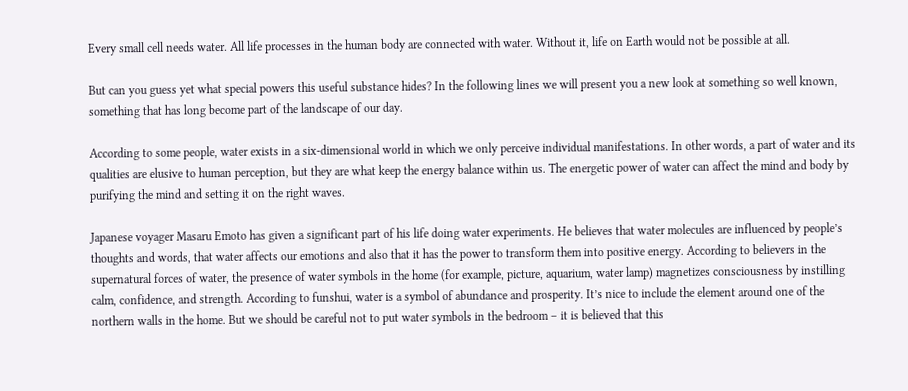Every small cell needs water. All life processes in the human body are connected with water. Without it, life on Earth would not be possible at all.

But can you guess yet what special powers this useful substance hides? In the following lines we will present you a new look at something so well known, something that has long become part of the landscape of our day.

According to some people, water exists in a six-dimensional world in which we only perceive individual manifestations. In other words, a part of water and its qualities are elusive to human perception, but they are what keep the energy balance within us. The energetic power of water can affect the mind and body by purifying the mind and setting it on the right waves.

Japanese voyager Masaru Emoto has given a significant part of his life doing water experiments. He believes that water molecules are influenced by people’s thoughts and words, that water affects our emotions and also that it has the power to transform them into positive energy. According to believers in the supernatural forces of water, the presence of water symbols in the home (for example, picture, aquarium, water lamp) magnetizes consciousness by instilling calm, confidence, and strength. According to funshui, water is a symbol of abundance and prosperity. It’s nice to include the element around one of the northern walls in the home. But we should be careful not to put water symbols in the bedroom – it is believed that this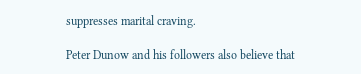suppresses marital craving.

Peter Dunow and his followers also believe that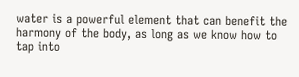water is a powerful element that can benefit the harmony of the body, as long as we know how to tap into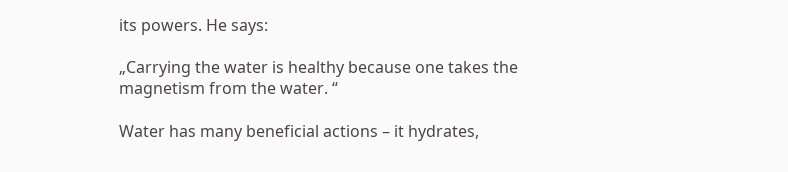its powers. He says:

„Carrying the water is healthy because one takes the magnetism from the water. “

Water has many beneficial actions – it hydrates,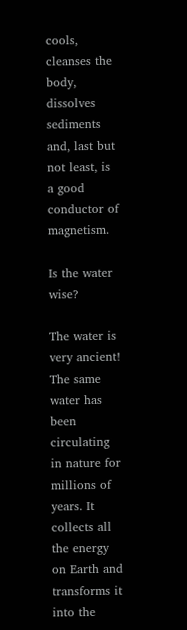cools, cleanses the body, dissolves sediments and, last but not least, is a good conductor of magnetism.

Is the water wise?

The water is very ancient! The same water has been circulating in nature for millions of years. It collects all the energy on Earth and transforms it into the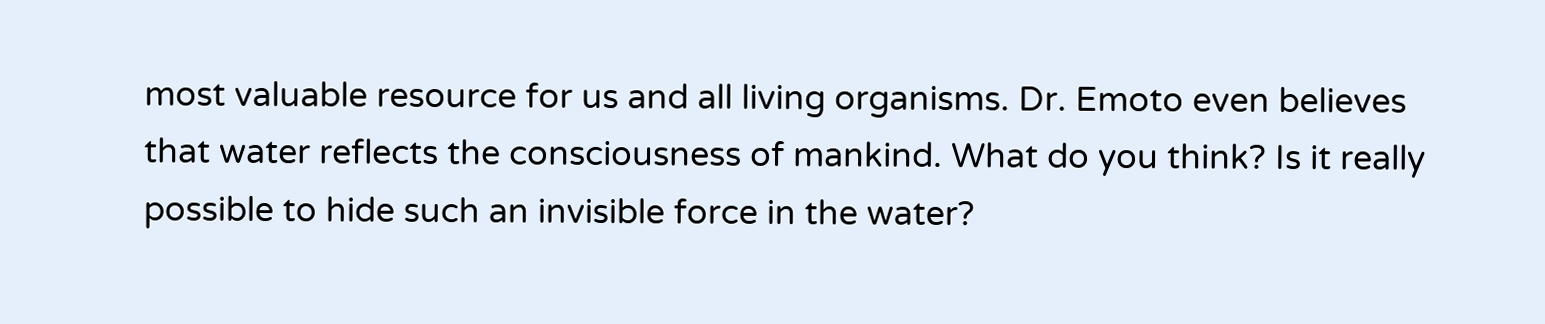most valuable resource for us and all living organisms. Dr. Emoto even believes that water reflects the consciousness of mankind. What do you think? Is it really possible to hide such an invisible force in the water?